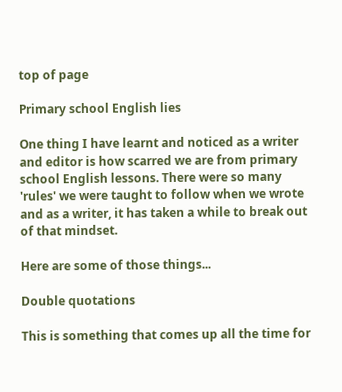top of page

Primary school English lies

One thing I have learnt and noticed as a writer and editor is how scarred we are from primary school English lessons. There were so many 'rules' we were taught to follow when we wrote and as a writer, it has taken a while to break out of that mindset.

Here are some of those things...

Double quotations

This is something that comes up all the time for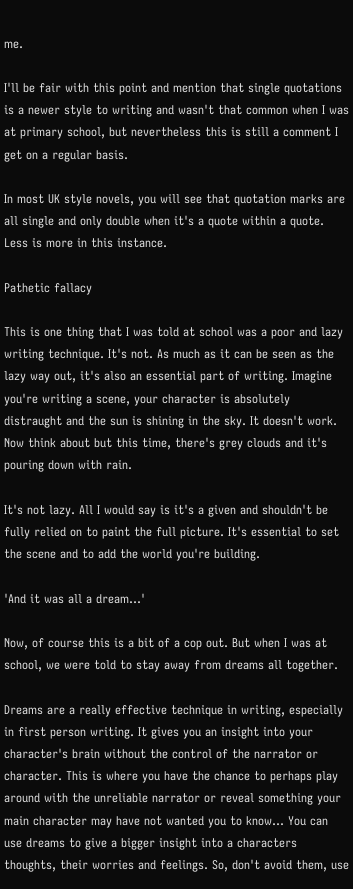me.

I'll be fair with this point and mention that single quotations is a newer style to writing and wasn't that common when I was at primary school, but nevertheless this is still a comment I get on a regular basis.

In most UK style novels, you will see that quotation marks are all single and only double when it's a quote within a quote. Less is more in this instance.

Pathetic fallacy

This is one thing that I was told at school was a poor and lazy writing technique. It's not. As much as it can be seen as the lazy way out, it's also an essential part of writing. Imagine you're writing a scene, your character is absolutely distraught and the sun is shining in the sky. It doesn't work. Now think about but this time, there's grey clouds and it's pouring down with rain.

It's not lazy. All I would say is it's a given and shouldn't be fully relied on to paint the full picture. It's essential to set the scene and to add the world you're building.

'And it was all a dream...'

Now, of course this is a bit of a cop out. But when I was at school, we were told to stay away from dreams all together.

Dreams are a really effective technique in writing, especially in first person writing. It gives you an insight into your character's brain without the control of the narrator or character. This is where you have the chance to perhaps play around with the unreliable narrator or reveal something your main character may have not wanted you to know... You can use dreams to give a bigger insight into a characters thoughts, their worries and feelings. So, don't avoid them, use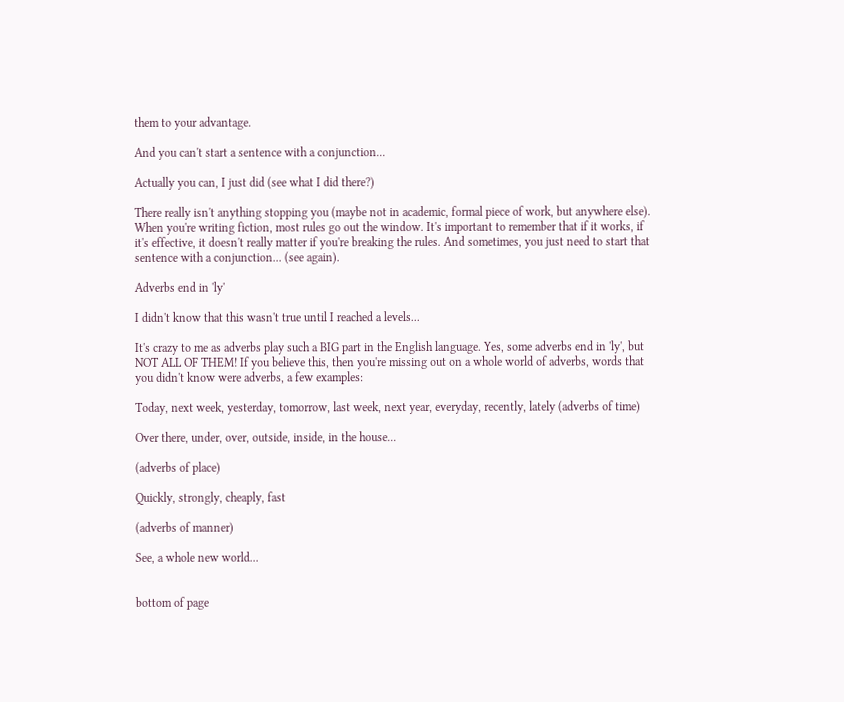them to your advantage.

And you can't start a sentence with a conjunction...

Actually you can, I just did (see what I did there?)

There really isn't anything stopping you (maybe not in academic, formal piece of work, but anywhere else). When you're writing fiction, most rules go out the window. It's important to remember that if it works, if it's effective, it doesn't really matter if you're breaking the rules. And sometimes, you just need to start that sentence with a conjunction... (see again).

Adverbs end in 'ly'

I didn't know that this wasn't true until I reached a levels...

It's crazy to me as adverbs play such a BIG part in the English language. Yes, some adverbs end in 'ly', but NOT ALL OF THEM! If you believe this, then you're missing out on a whole world of adverbs, words that you didn't know were adverbs, a few examples:

Today, next week, yesterday, tomorrow, last week, next year, everyday, recently, lately (adverbs of time)

Over there, under, over, outside, inside, in the house...

(adverbs of place)

Quickly, strongly, cheaply, fast

(adverbs of manner)

See, a whole new world...


bottom of page